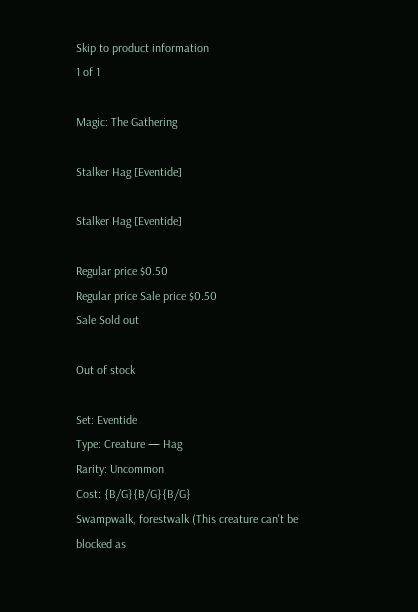Skip to product information
1 of 1

Magic: The Gathering

Stalker Hag [Eventide]

Stalker Hag [Eventide]

Regular price $0.50
Regular price Sale price $0.50
Sale Sold out

Out of stock

Set: Eventide
Type: Creature — Hag
Rarity: Uncommon
Cost: {B/G}{B/G}{B/G}
Swampwalk, forestwalk (This creature can't be blocked as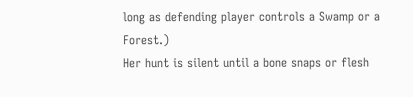long as defending player controls a Swamp or a Forest.)
Her hunt is silent until a bone snaps or flesh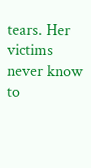tears. Her victims never know to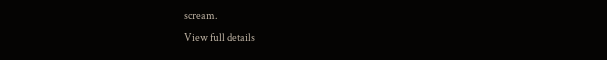scream.
View full details